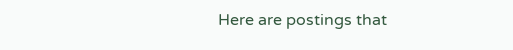Here are postings that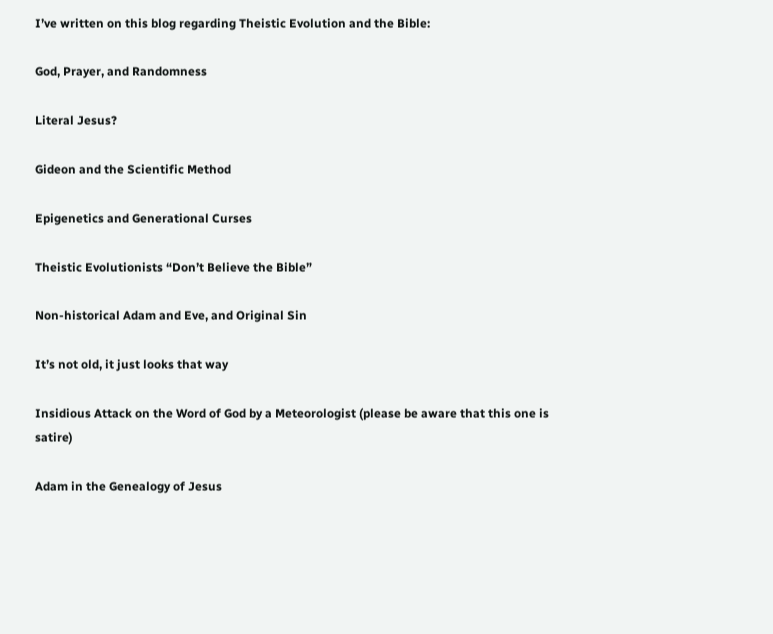I’ve written on this blog regarding Theistic Evolution and the Bible:

God, Prayer, and Randomness

Literal Jesus?

Gideon and the Scientific Method

Epigenetics and Generational Curses

Theistic Evolutionists “Don’t Believe the Bible”

Non-historical Adam and Eve, and Original Sin

It’s not old, it just looks that way

Insidious Attack on the Word of God by a Meteorologist (please be aware that this one is satire)

Adam in the Genealogy of Jesus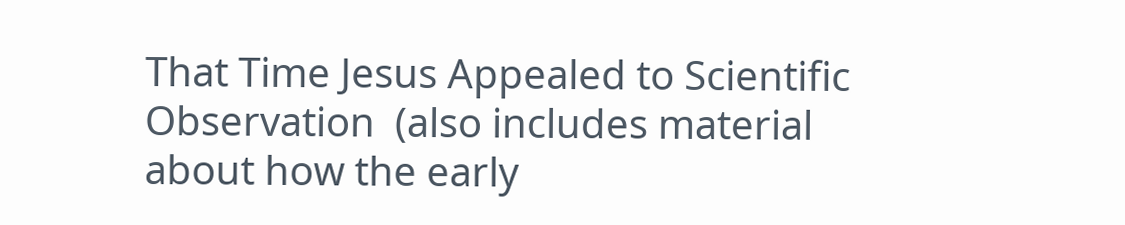That Time Jesus Appealed to Scientific Observation  (also includes material about how the early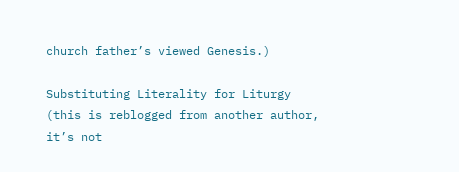church father’s viewed Genesis.)

Substituting Literality for Liturgy (this is reblogged from another author, it’s not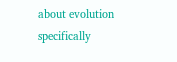about evolution specifically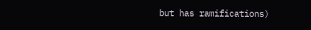but has ramifications)